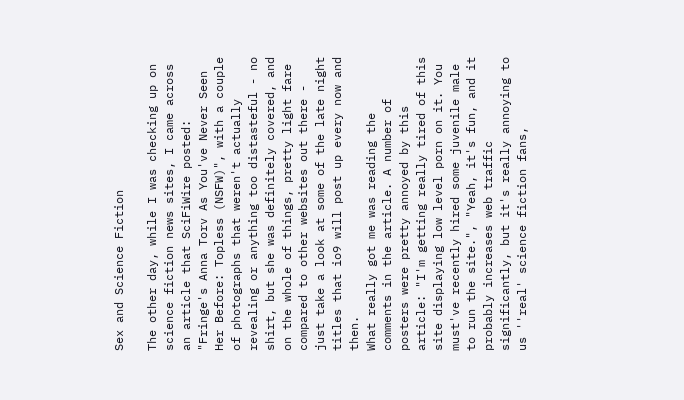Sex and Science Fiction

The other day, while I was checking up on science fiction news sites, I came across an article that SciFiWire posted: "Fringe's Anna Torv As You've Never Seen Her Before: Topless (NSFW)", with a couple of photographs that weren't actually revealing or anything too distasteful - no shirt, but she was definitely covered, and on the whole of things, pretty light fare compared to other websites out there - just take a look at some of the late night titles that io9 will post up every now and then.
What really got me was reading the comments in the article. A number of posters were pretty annoyed by this article: "I'm getting really tired of this site displaying low level porn on it. You must've recently hired some juvenile male to run the site.", "Yeah, it's fun, and it probably increases web traffic significantly, but it's really annoying to us ''real' science fiction fans,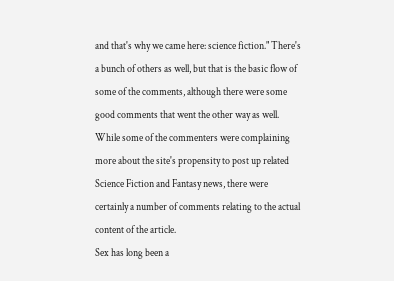and that's why we came here: science fiction." There's a bunch of others as well, but that is the basic flow of some of the comments, although there were some good comments that went the other way as well. While some of the commenters were complaining more about the site's propensity to post up related Science Fiction and Fantasy news, there were certainly a number of comments relating to the actual content of the article.
Sex has long been a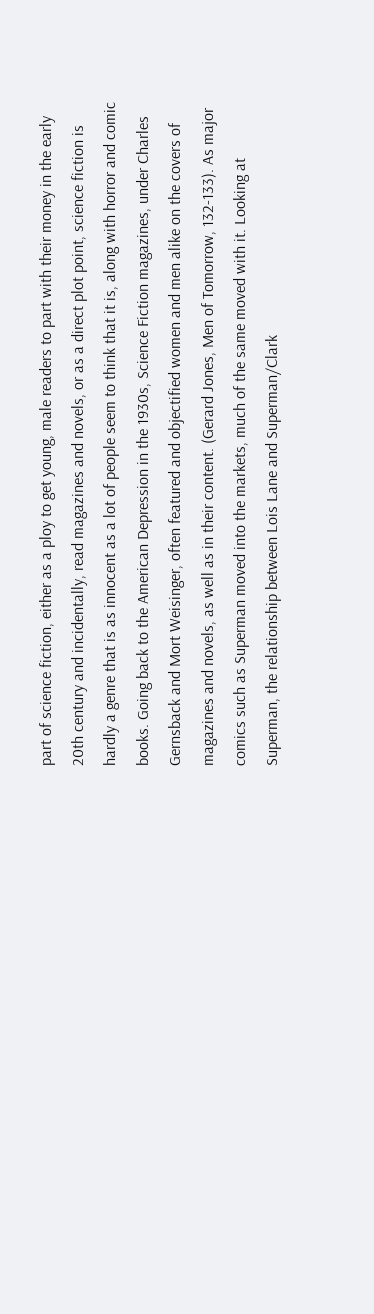part of science fiction, either as a ploy to get young, male readers to part with their money in the early 20th century and incidentally, read magazines and novels, or as a direct plot point, science fiction is hardly a genre that is as innocent as a lot of people seem to think that it is, along with horror and comic books. Going back to the American Depression in the 1930s, Science Fiction magazines, under Charles Gernsback and Mort Weisinger, often featured and objectified women and men alike on the covers of magazines and novels, as well as in their content. (Gerard Jones, Men of Tomorrow, 132-133). As major comics such as Superman moved into the markets, much of the same moved with it. Looking at Superman, the relationship between Lois Lane and Superman/Clark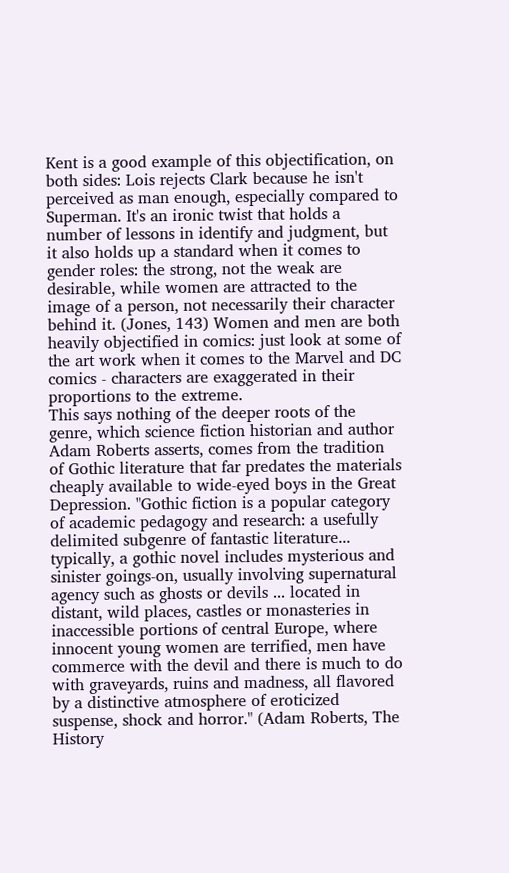Kent is a good example of this objectification, on both sides: Lois rejects Clark because he isn't perceived as man enough, especially compared to Superman. It's an ironic twist that holds a number of lessons in identify and judgment, but it also holds up a standard when it comes to gender roles: the strong, not the weak are desirable, while women are attracted to the image of a person, not necessarily their character behind it. (Jones, 143) Women and men are both heavily objectified in comics: just look at some of the art work when it comes to the Marvel and DC comics - characters are exaggerated in their proportions to the extreme.
This says nothing of the deeper roots of the genre, which science fiction historian and author Adam Roberts asserts, comes from the tradition of Gothic literature that far predates the materials cheaply available to wide-eyed boys in the Great Depression. "Gothic fiction is a popular category of academic pedagogy and research: a usefully delimited subgenre of fantastic literature... typically, a gothic novel includes mysterious and sinister goings-on, usually involving supernatural agency such as ghosts or devils ... located in distant, wild places, castles or monasteries in inaccessible portions of central Europe, where innocent young women are terrified, men have commerce with the devil and there is much to do with graveyards, ruins and madness, all flavored by a distinctive atmosphere of eroticized suspense, shock and horror." (Adam Roberts, The History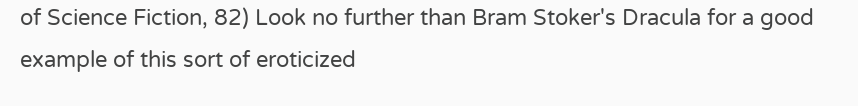of Science Fiction, 82) Look no further than Bram Stoker's Dracula for a good example of this sort of eroticized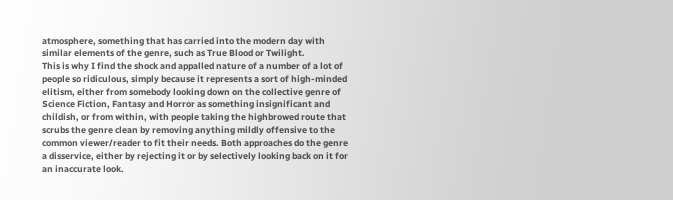atmosphere, something that has carried into the modern day with similar elements of the genre, such as True Blood or Twilight.
This is why I find the shock and appalled nature of a number of a lot of people so ridiculous, simply because it represents a sort of high-minded elitism, either from somebody looking down on the collective genre of Science Fiction, Fantasy and Horror as something insignificant and childish, or from within, with people taking the highbrowed route that scrubs the genre clean by removing anything mildly offensive to the common viewer/reader to fit their needs. Both approaches do the genre a disservice, either by rejecting it or by selectively looking back on it for an inaccurate look.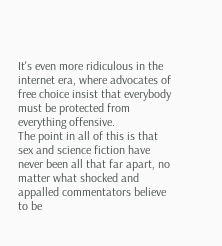It's even more ridiculous in the internet era, where advocates of free choice insist that everybody must be protected from everything offensive.
The point in all of this is that sex and science fiction have never been all that far apart, no matter what shocked and appalled commentators believe to be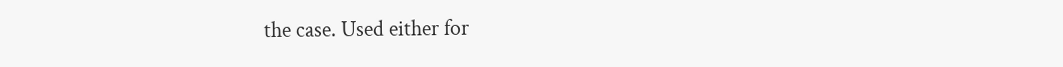the case. Used either for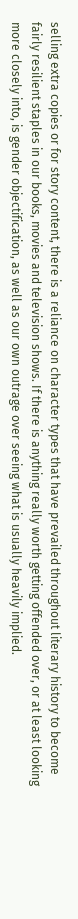selling extra copies or for story content, there is a reliance on character types that have prevailed throughout literary history to become fairly resilient staples in our books, movies and television shows. If there is anything really worth getting offended over, or at least looking more closely into, is gender objectification, as well as our own outrage over seeing what is usually heavily implied.